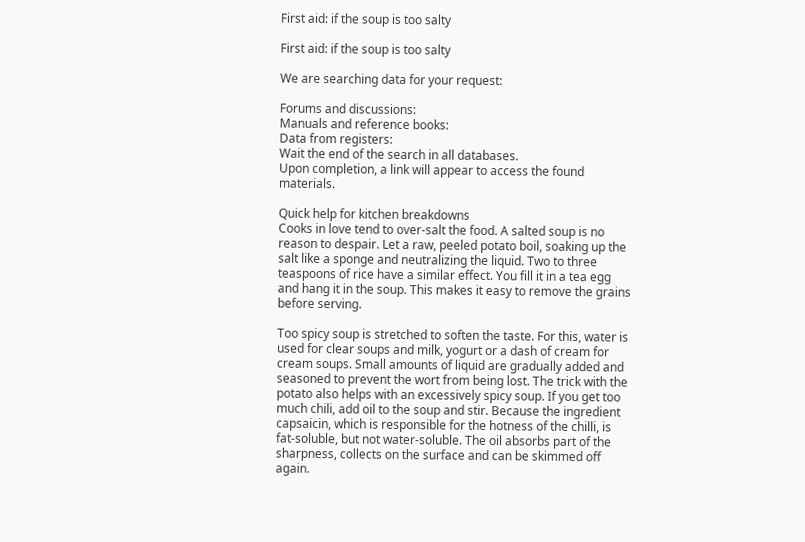First aid: if the soup is too salty

First aid: if the soup is too salty

We are searching data for your request:

Forums and discussions:
Manuals and reference books:
Data from registers:
Wait the end of the search in all databases.
Upon completion, a link will appear to access the found materials.

Quick help for kitchen breakdowns
Cooks in love tend to over-salt the food. A salted soup is no reason to despair. Let a raw, peeled potato boil, soaking up the salt like a sponge and neutralizing the liquid. Two to three teaspoons of rice have a similar effect. You fill it in a tea egg and hang it in the soup. This makes it easy to remove the grains before serving.

Too spicy soup is stretched to soften the taste. For this, water is used for clear soups and milk, yogurt or a dash of cream for cream soups. Small amounts of liquid are gradually added and seasoned to prevent the wort from being lost. The trick with the potato also helps with an excessively spicy soup. If you get too much chili, add oil to the soup and stir. Because the ingredient capsaicin, which is responsible for the hotness of the chilli, is fat-soluble, but not water-soluble. The oil absorbs part of the sharpness, collects on the surface and can be skimmed off again.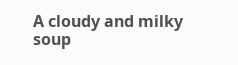A cloudy and milky soup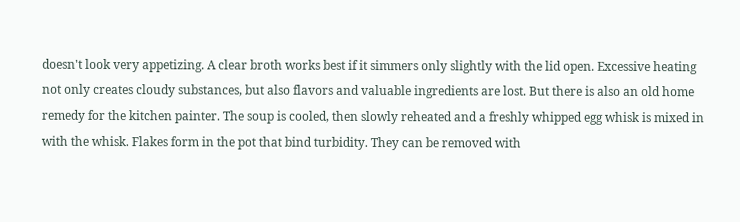doesn't look very appetizing. A clear broth works best if it simmers only slightly with the lid open. Excessive heating not only creates cloudy substances, but also flavors and valuable ingredients are lost. But there is also an old home remedy for the kitchen painter. The soup is cooled, then slowly reheated and a freshly whipped egg whisk is mixed in with the whisk. Flakes form in the pot that bind turbidity. They can be removed with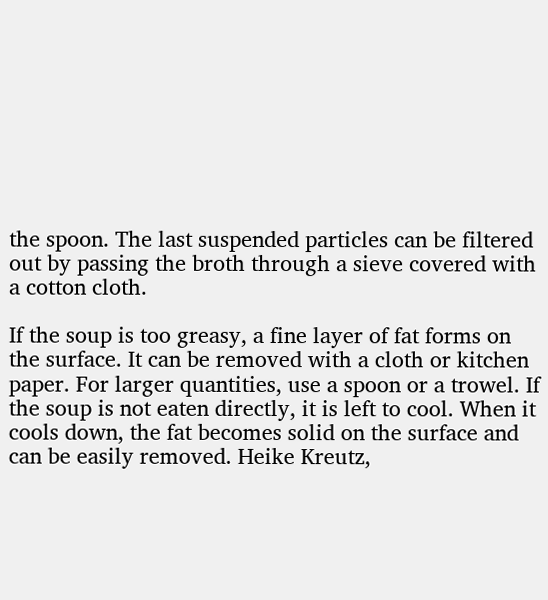the spoon. The last suspended particles can be filtered out by passing the broth through a sieve covered with a cotton cloth.

If the soup is too greasy, a fine layer of fat forms on the surface. It can be removed with a cloth or kitchen paper. For larger quantities, use a spoon or a trowel. If the soup is not eaten directly, it is left to cool. When it cools down, the fat becomes solid on the surface and can be easily removed. Heike Kreutz,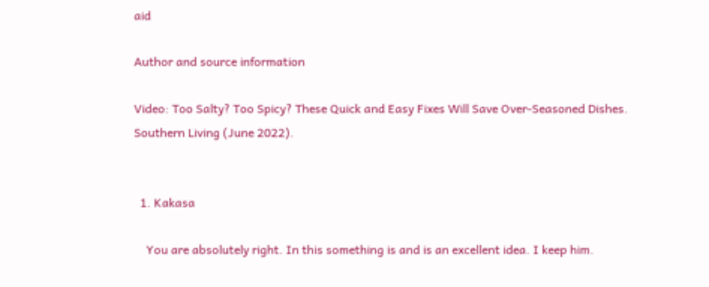aid

Author and source information

Video: Too Salty? Too Spicy? These Quick and Easy Fixes Will Save Over-Seasoned Dishes. Southern Living (June 2022).


  1. Kakasa

    You are absolutely right. In this something is and is an excellent idea. I keep him.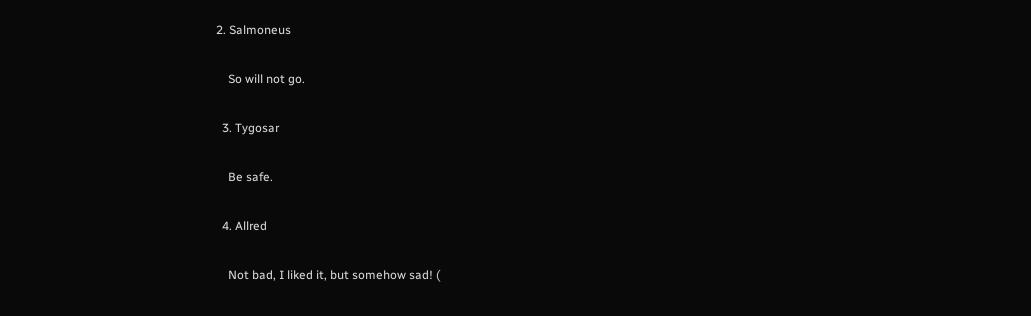2. Salmoneus

    So will not go.

  3. Tygosar

    Be safe.

  4. Allred

    Not bad, I liked it, but somehow sad! (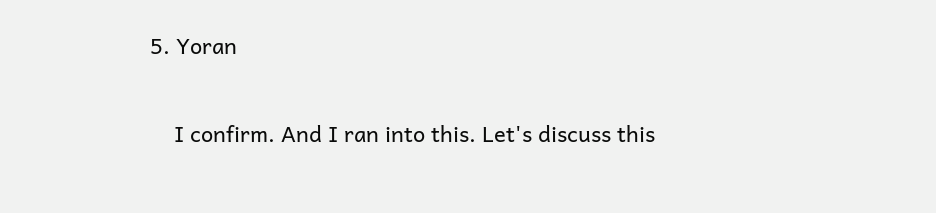5. Yoran

    I confirm. And I ran into this. Let's discuss this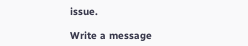issue.

Write a message